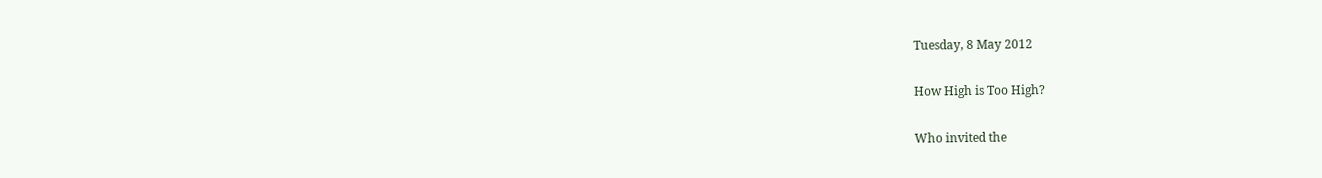Tuesday, 8 May 2012

How High is Too High?

Who invited the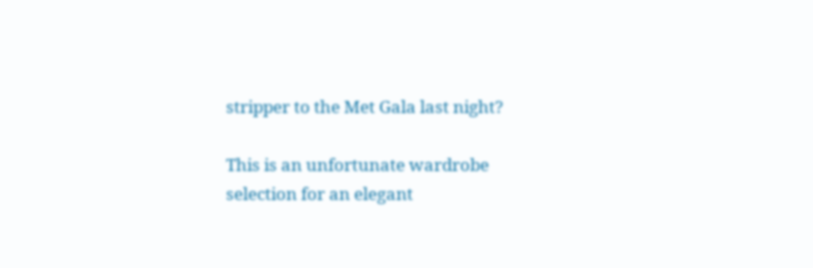stripper to the Met Gala last night?

This is an unfortunate wardrobe selection for an elegant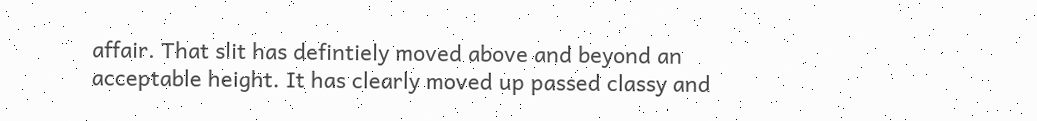affair. That slit has defintiely moved above and beyond an acceptable height. It has clearly moved up passed classy and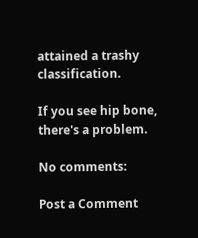attained a trashy classification.

If you see hip bone, there's a problem.

No comments:

Post a Comment